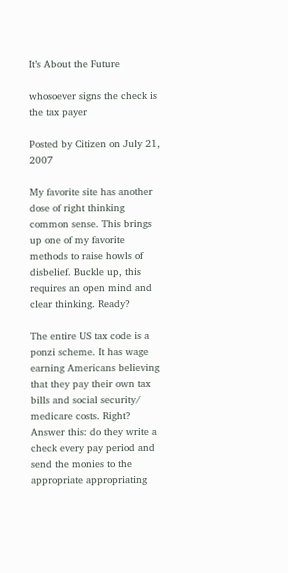It’s About the Future

whosoever signs the check is the tax payer

Posted by Citizen on July 21, 2007

My favorite site has another dose of right thinking common sense. This brings up one of my favorite methods to raise howls of disbelief. Buckle up, this requires an open mind and clear thinking. Ready?

The entire US tax code is a ponzi scheme. It has wage earning Americans believing that they pay their own tax bills and social security/ medicare costs. Right? Answer this: do they write a check every pay period and send the monies to the appropriate appropriating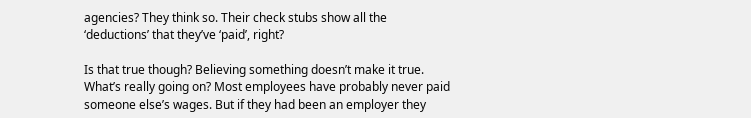agencies? They think so. Their check stubs show all the ‘deductions’ that they’ve ‘paid’, right?

Is that true though? Believing something doesn’t make it true. What’s really going on? Most employees have probably never paid someone else’s wages. But if they had been an employer they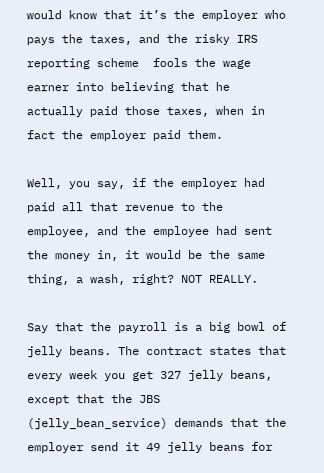would know that it’s the employer who pays the taxes, and the risky IRS reporting scheme  fools the wage earner into believing that he actually paid those taxes, when in fact the employer paid them.

Well, you say, if the employer had paid all that revenue to the employee, and the employee had sent the money in, it would be the same thing, a wash, right? NOT REALLY.

Say that the payroll is a big bowl of jelly beans. The contract states that every week you get 327 jelly beans, except that the JBS (jelly_bean_service) demands that the employer send it 49 jelly beans for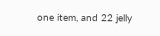one item, and 22 jelly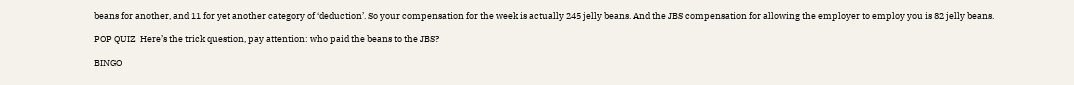beans for another, and 11 for yet another category of ‘deduction’. So your compensation for the week is actually 245 jelly beans. And the JBS compensation for allowing the employer to employ you is 82 jelly beans.

POP QUIZ  Here’s the trick question, pay attention: who paid the beans to the JBS?

BINGO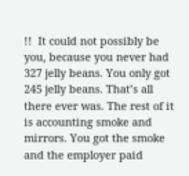!!  It could not possibly be you, because you never had 327 jelly beans. You only got 245 jelly beans. That’s all there ever was. The rest of it is accounting smoke and mirrors. You got the smoke and the employer paid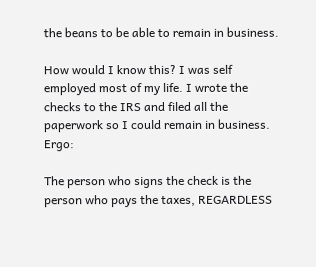the beans to be able to remain in business.

How would I know this? I was self employed most of my life. I wrote the checks to the IRS and filed all the paperwork so I could remain in business. Ergo:

The person who signs the check is the person who pays the taxes, REGARDLESS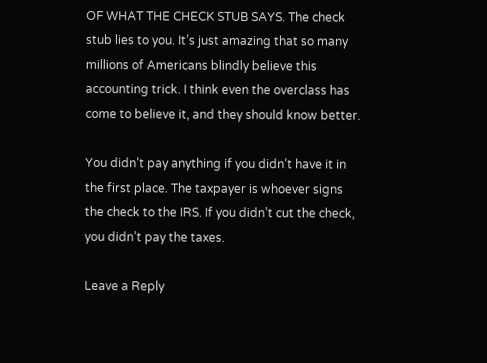OF WHAT THE CHECK STUB SAYS. The check stub lies to you. It’s just amazing that so many millions of Americans blindly believe this accounting trick. I think even the overclass has come to believe it, and they should know better.

You didn’t pay anything if you didn’t have it in the first place. The taxpayer is whoever signs the check to the IRS. If you didn’t cut the check, you didn’t pay the taxes.

Leave a Reply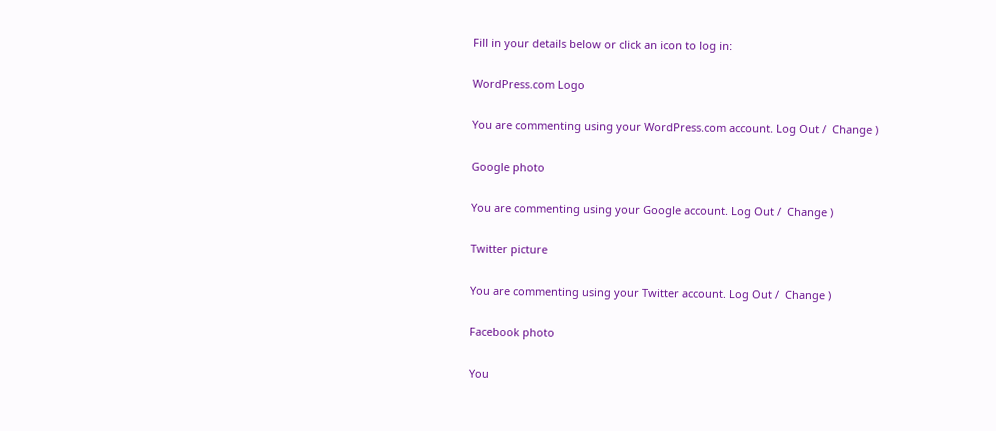Fill in your details below or click an icon to log in:

WordPress.com Logo

You are commenting using your WordPress.com account. Log Out /  Change )

Google photo

You are commenting using your Google account. Log Out /  Change )

Twitter picture

You are commenting using your Twitter account. Log Out /  Change )

Facebook photo

You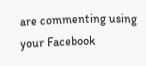are commenting using your Facebook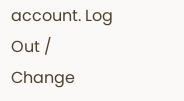account. Log Out /  Change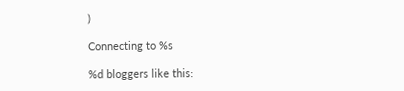)

Connecting to %s

%d bloggers like this: